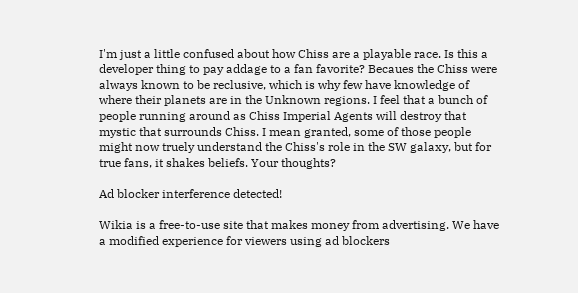I'm just a little confused about how Chiss are a playable race. Is this a developer thing to pay addage to a fan favorite? Becaues the Chiss were always known to be reclusive, which is why few have knowledge of where their planets are in the Unknown regions. I feel that a bunch of people running around as Chiss Imperial Agents will destroy that mystic that surrounds Chiss. I mean granted, some of those people might now truely understand the Chiss's role in the SW galaxy, but for true fans, it shakes beliefs. Your thoughts?

Ad blocker interference detected!

Wikia is a free-to-use site that makes money from advertising. We have a modified experience for viewers using ad blockers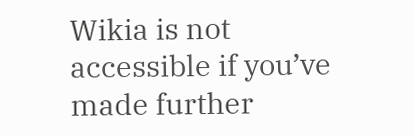Wikia is not accessible if you’ve made further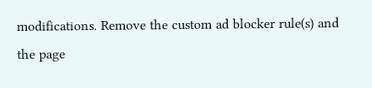modifications. Remove the custom ad blocker rule(s) and the page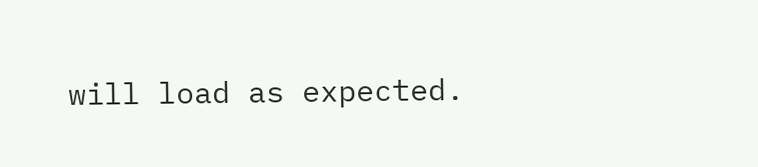will load as expected.